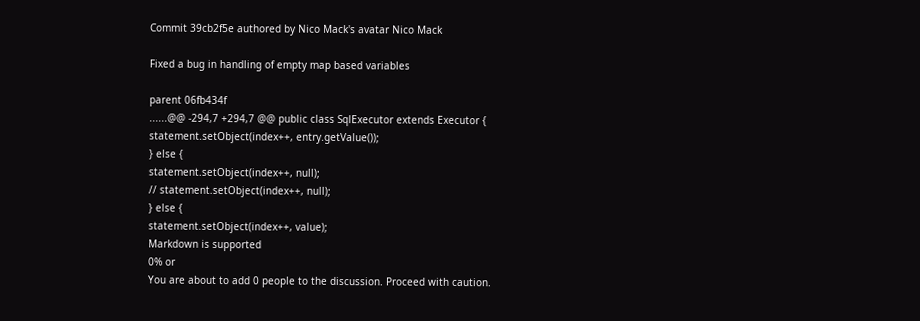Commit 39cb2f5e authored by Nico Mack's avatar Nico Mack

Fixed a bug in handling of empty map based variables

parent 06fb434f
......@@ -294,7 +294,7 @@ public class SqlExecutor extends Executor {
statement.setObject(index++, entry.getValue());
} else {
statement.setObject(index++, null);
// statement.setObject(index++, null);
} else {
statement.setObject(index++, value);
Markdown is supported
0% or
You are about to add 0 people to the discussion. Proceed with caution.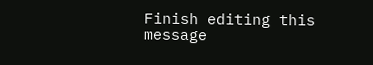Finish editing this message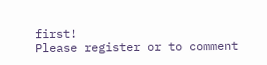first!
Please register or to comment